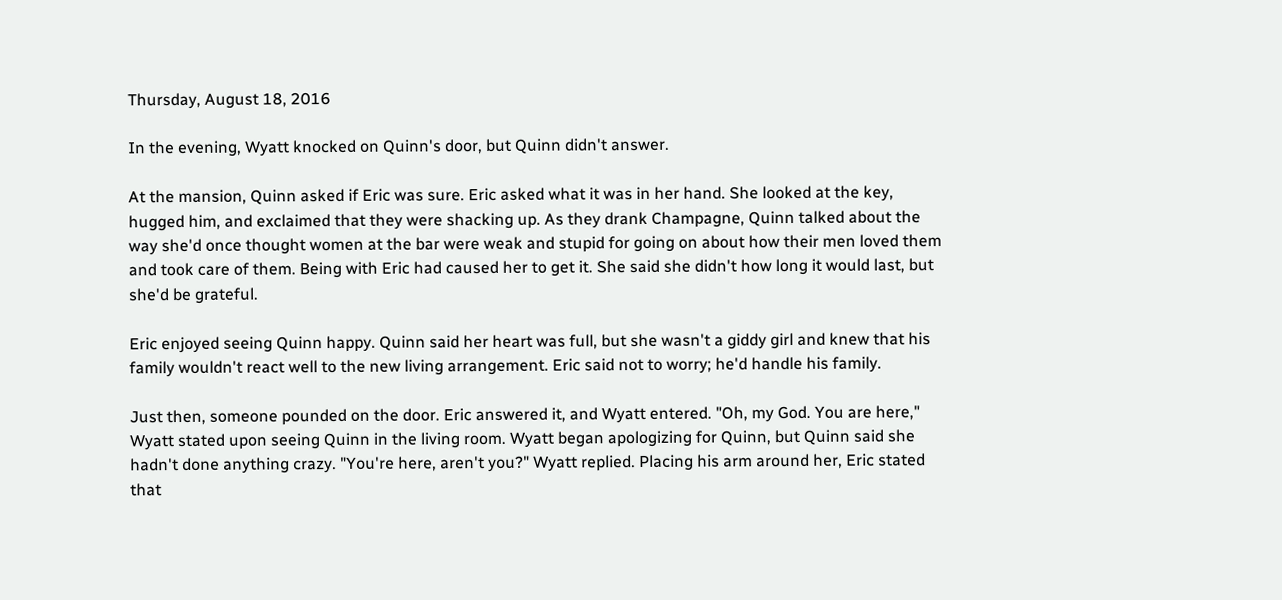Thursday, August 18, 2016

In the evening, Wyatt knocked on Quinn's door, but Quinn didn't answer.

At the mansion, Quinn asked if Eric was sure. Eric asked what it was in her hand. She looked at the key, hugged him, and exclaimed that they were shacking up. As they drank Champagne, Quinn talked about the way she'd once thought women at the bar were weak and stupid for going on about how their men loved them and took care of them. Being with Eric had caused her to get it. She said she didn't how long it would last, but she'd be grateful.

Eric enjoyed seeing Quinn happy. Quinn said her heart was full, but she wasn't a giddy girl and knew that his family wouldn't react well to the new living arrangement. Eric said not to worry; he'd handle his family.

Just then, someone pounded on the door. Eric answered it, and Wyatt entered. "Oh, my God. You are here," Wyatt stated upon seeing Quinn in the living room. Wyatt began apologizing for Quinn, but Quinn said she hadn't done anything crazy. "You're here, aren't you?" Wyatt replied. Placing his arm around her, Eric stated that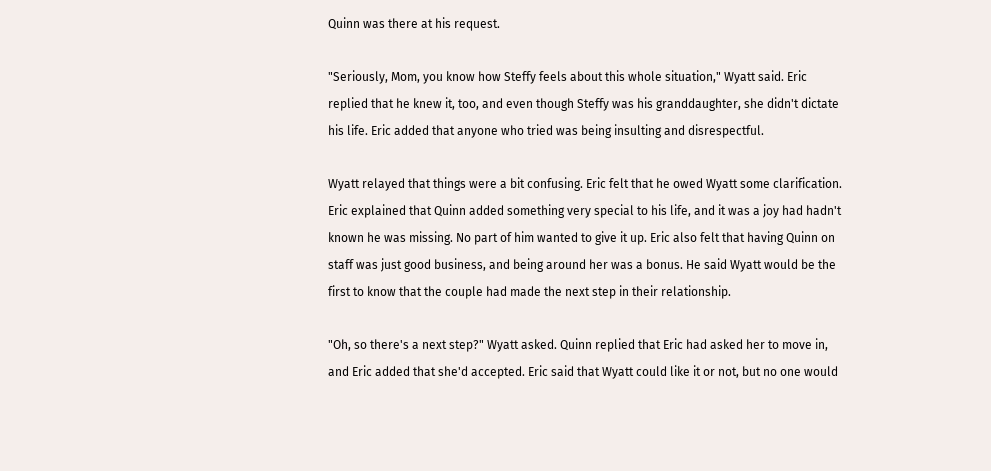Quinn was there at his request.

"Seriously, Mom, you know how Steffy feels about this whole situation," Wyatt said. Eric replied that he knew it, too, and even though Steffy was his granddaughter, she didn't dictate his life. Eric added that anyone who tried was being insulting and disrespectful.

Wyatt relayed that things were a bit confusing. Eric felt that he owed Wyatt some clarification. Eric explained that Quinn added something very special to his life, and it was a joy had hadn't known he was missing. No part of him wanted to give it up. Eric also felt that having Quinn on staff was just good business, and being around her was a bonus. He said Wyatt would be the first to know that the couple had made the next step in their relationship.

"Oh, so there's a next step?" Wyatt asked. Quinn replied that Eric had asked her to move in, and Eric added that she'd accepted. Eric said that Wyatt could like it or not, but no one would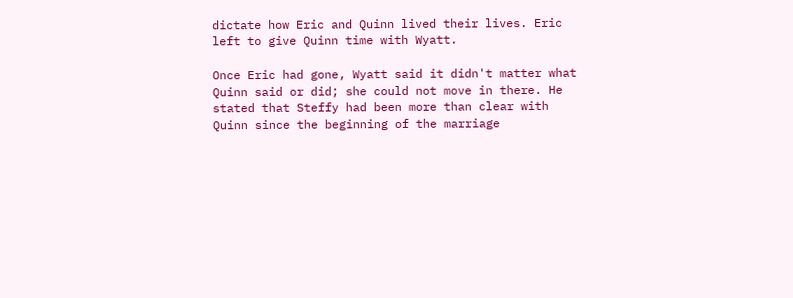dictate how Eric and Quinn lived their lives. Eric left to give Quinn time with Wyatt.

Once Eric had gone, Wyatt said it didn't matter what Quinn said or did; she could not move in there. He stated that Steffy had been more than clear with Quinn since the beginning of the marriage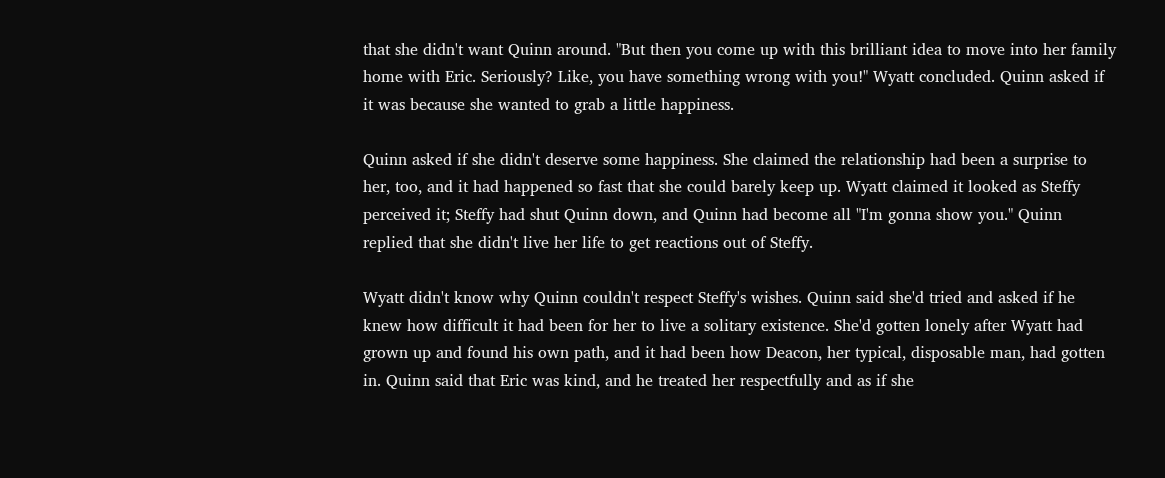that she didn't want Quinn around. "But then you come up with this brilliant idea to move into her family home with Eric. Seriously? Like, you have something wrong with you!" Wyatt concluded. Quinn asked if it was because she wanted to grab a little happiness.

Quinn asked if she didn't deserve some happiness. She claimed the relationship had been a surprise to her, too, and it had happened so fast that she could barely keep up. Wyatt claimed it looked as Steffy perceived it; Steffy had shut Quinn down, and Quinn had become all "I'm gonna show you." Quinn replied that she didn't live her life to get reactions out of Steffy.

Wyatt didn't know why Quinn couldn't respect Steffy's wishes. Quinn said she'd tried and asked if he knew how difficult it had been for her to live a solitary existence. She'd gotten lonely after Wyatt had grown up and found his own path, and it had been how Deacon, her typical, disposable man, had gotten in. Quinn said that Eric was kind, and he treated her respectfully and as if she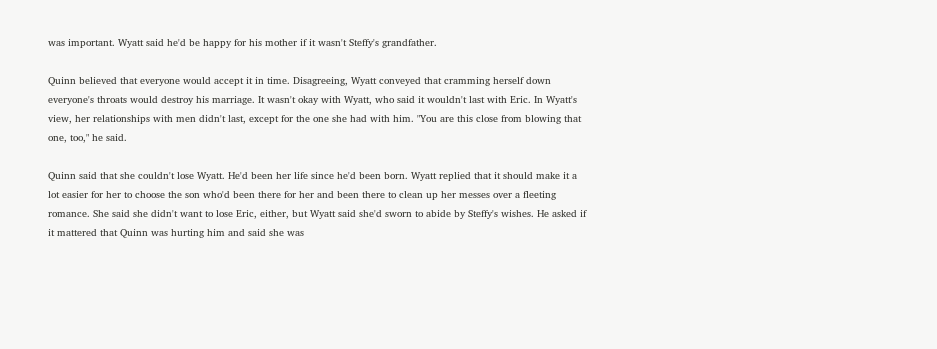was important. Wyatt said he'd be happy for his mother if it wasn't Steffy's grandfather.

Quinn believed that everyone would accept it in time. Disagreeing, Wyatt conveyed that cramming herself down everyone's throats would destroy his marriage. It wasn't okay with Wyatt, who said it wouldn't last with Eric. In Wyatt's view, her relationships with men didn't last, except for the one she had with him. "You are this close from blowing that one, too," he said.

Quinn said that she couldn't lose Wyatt. He'd been her life since he'd been born. Wyatt replied that it should make it a lot easier for her to choose the son who'd been there for her and been there to clean up her messes over a fleeting romance. She said she didn't want to lose Eric, either, but Wyatt said she'd sworn to abide by Steffy's wishes. He asked if it mattered that Quinn was hurting him and said she was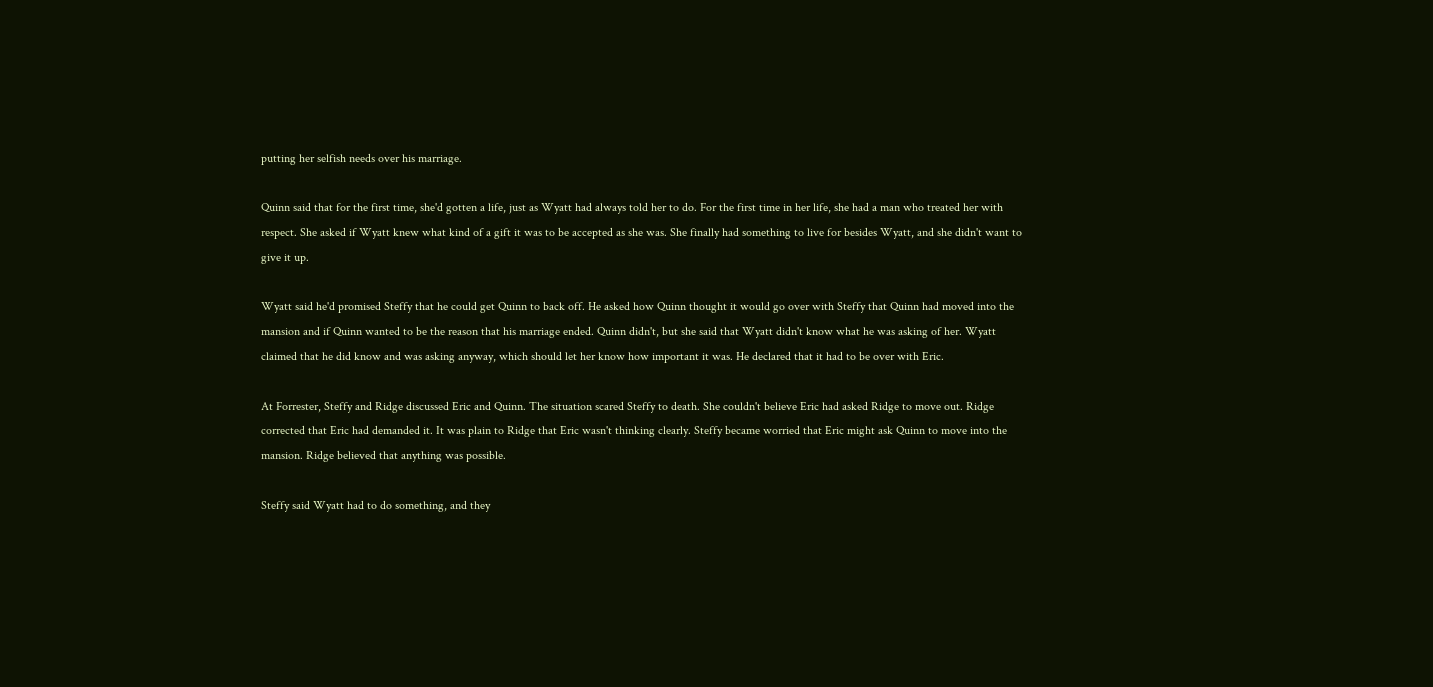putting her selfish needs over his marriage.

Quinn said that for the first time, she'd gotten a life, just as Wyatt had always told her to do. For the first time in her life, she had a man who treated her with respect. She asked if Wyatt knew what kind of a gift it was to be accepted as she was. She finally had something to live for besides Wyatt, and she didn't want to give it up.

Wyatt said he'd promised Steffy that he could get Quinn to back off. He asked how Quinn thought it would go over with Steffy that Quinn had moved into the mansion and if Quinn wanted to be the reason that his marriage ended. Quinn didn't, but she said that Wyatt didn't know what he was asking of her. Wyatt claimed that he did know and was asking anyway, which should let her know how important it was. He declared that it had to be over with Eric.

At Forrester, Steffy and Ridge discussed Eric and Quinn. The situation scared Steffy to death. She couldn't believe Eric had asked Ridge to move out. Ridge corrected that Eric had demanded it. It was plain to Ridge that Eric wasn't thinking clearly. Steffy became worried that Eric might ask Quinn to move into the mansion. Ridge believed that anything was possible.

Steffy said Wyatt had to do something, and they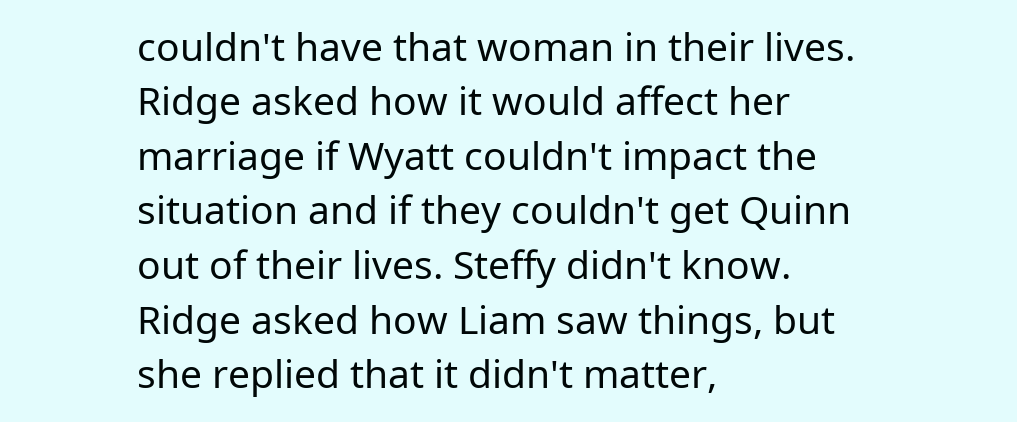couldn't have that woman in their lives. Ridge asked how it would affect her marriage if Wyatt couldn't impact the situation and if they couldn't get Quinn out of their lives. Steffy didn't know. Ridge asked how Liam saw things, but she replied that it didn't matter,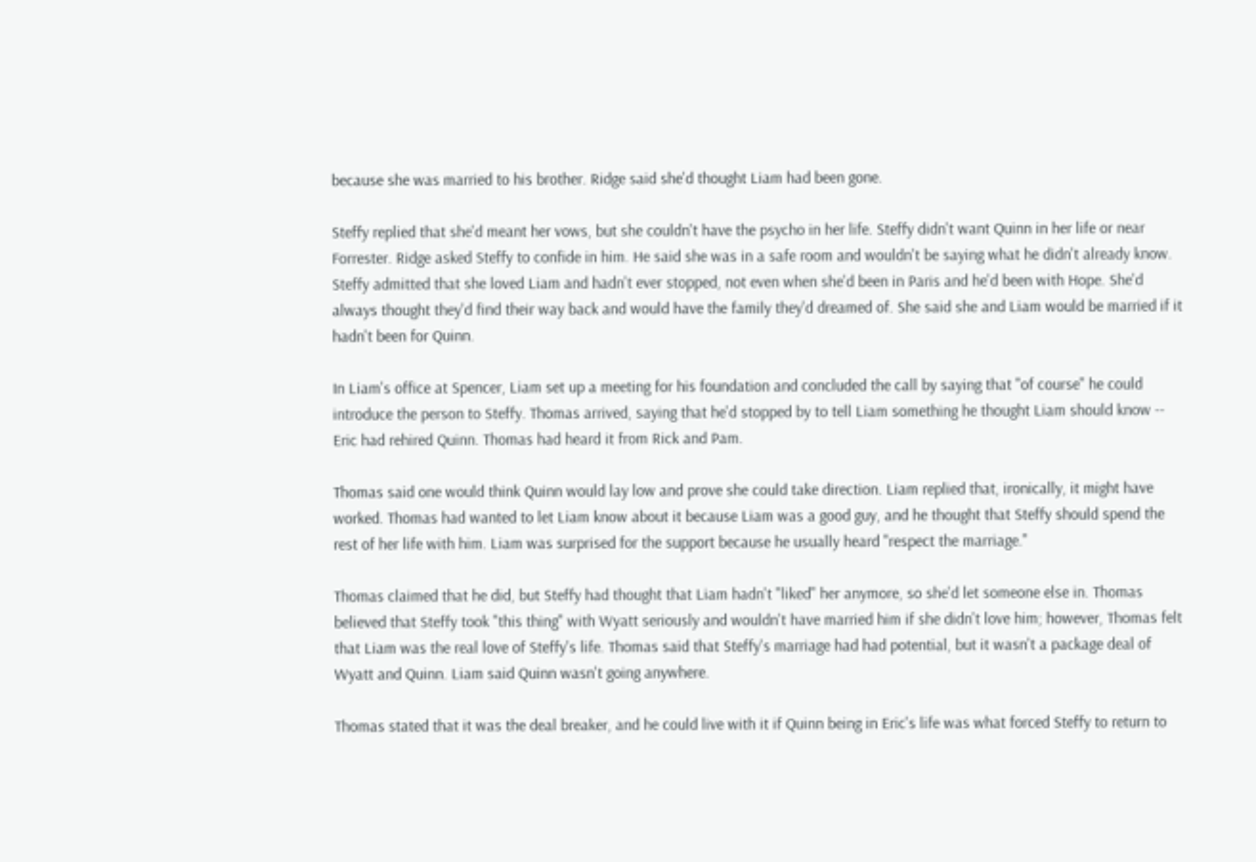because she was married to his brother. Ridge said she'd thought Liam had been gone.

Steffy replied that she'd meant her vows, but she couldn't have the psycho in her life. Steffy didn't want Quinn in her life or near Forrester. Ridge asked Steffy to confide in him. He said she was in a safe room and wouldn't be saying what he didn't already know. Steffy admitted that she loved Liam and hadn't ever stopped, not even when she'd been in Paris and he'd been with Hope. She'd always thought they'd find their way back and would have the family they'd dreamed of. She said she and Liam would be married if it hadn't been for Quinn.

In Liam's office at Spencer, Liam set up a meeting for his foundation and concluded the call by saying that "of course" he could introduce the person to Steffy. Thomas arrived, saying that he'd stopped by to tell Liam something he thought Liam should know -- Eric had rehired Quinn. Thomas had heard it from Rick and Pam.

Thomas said one would think Quinn would lay low and prove she could take direction. Liam replied that, ironically, it might have worked. Thomas had wanted to let Liam know about it because Liam was a good guy, and he thought that Steffy should spend the rest of her life with him. Liam was surprised for the support because he usually heard "respect the marriage."

Thomas claimed that he did, but Steffy had thought that Liam hadn't "liked" her anymore, so she'd let someone else in. Thomas believed that Steffy took "this thing" with Wyatt seriously and wouldn't have married him if she didn't love him; however, Thomas felt that Liam was the real love of Steffy's life. Thomas said that Steffy's marriage had had potential, but it wasn't a package deal of Wyatt and Quinn. Liam said Quinn wasn't going anywhere.

Thomas stated that it was the deal breaker, and he could live with it if Quinn being in Eric's life was what forced Steffy to return to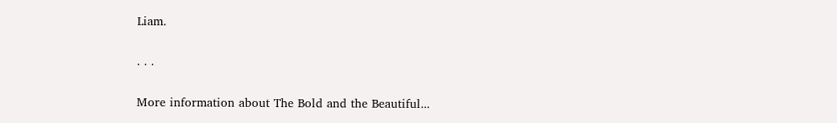Liam.

. . .

More information about The Bold and the Beautiful...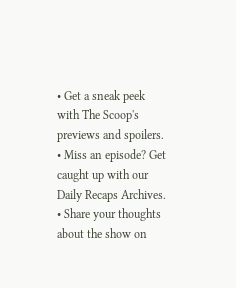• Get a sneak peek with The Scoop's previews and spoilers.
• Miss an episode? Get caught up with our Daily Recaps Archives.
• Share your thoughts about the show on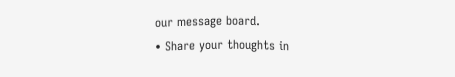our message board.
• Share your thoughts in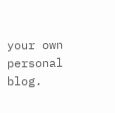your own personal blog.